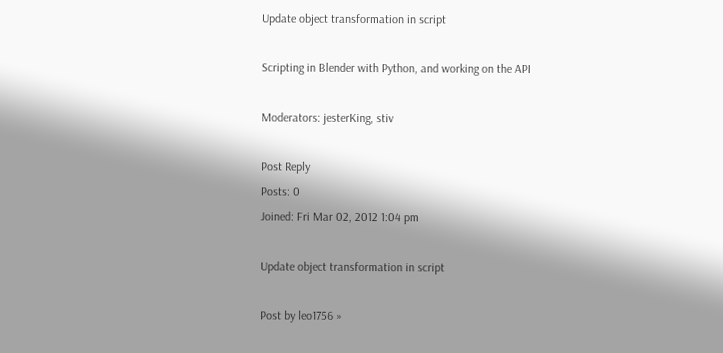Update object transformation in script

Scripting in Blender with Python, and working on the API

Moderators: jesterKing, stiv

Post Reply
Posts: 0
Joined: Fri Mar 02, 2012 1:04 pm

Update object transformation in script

Post by leo1756 »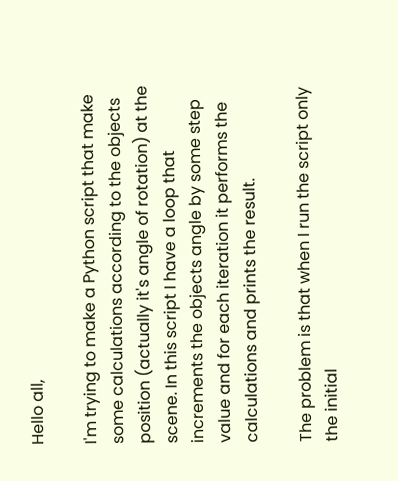Hello all,

I'm trying to make a Python script that make some calculations according to the objects position (actually it's angle of rotation) at the scene. In this script I have a loop that increments the objects angle by some step value and for each iteration it performs the calculations and prints the result.

The problem is that when I run the script only the initial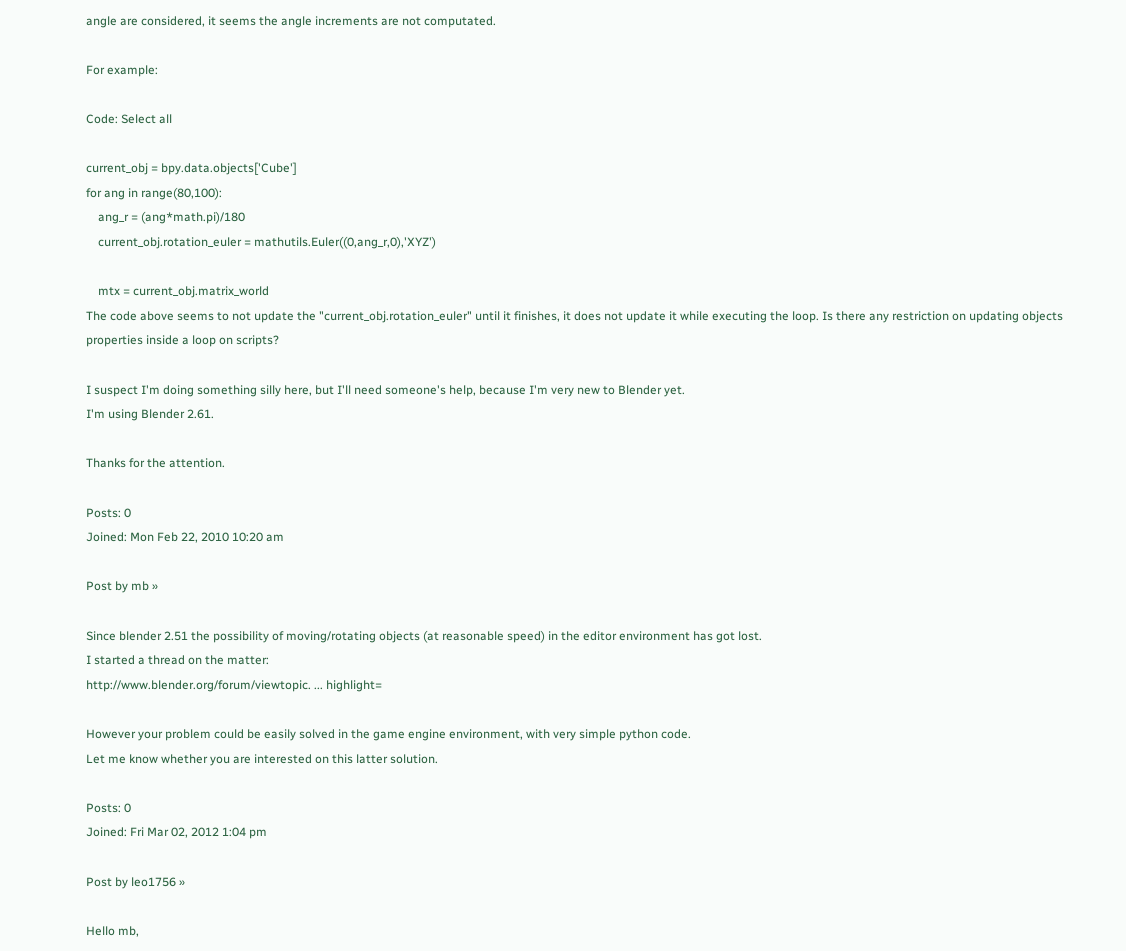angle are considered, it seems the angle increments are not computated.

For example:

Code: Select all

current_obj = bpy.data.objects['Cube']
for ang in range(80,100):
    ang_r = (ang*math.pi)/180
    current_obj.rotation_euler = mathutils.Euler((0,ang_r,0),'XYZ')

    mtx = current_obj.matrix_world
The code above seems to not update the "current_obj.rotation_euler" until it finishes, it does not update it while executing the loop. Is there any restriction on updating objects properties inside a loop on scripts?

I suspect I'm doing something silly here, but I'll need someone's help, because I'm very new to Blender yet.
I'm using Blender 2.61.

Thanks for the attention.

Posts: 0
Joined: Mon Feb 22, 2010 10:20 am

Post by mb »

Since blender 2.51 the possibility of moving/rotating objects (at reasonable speed) in the editor environment has got lost.
I started a thread on the matter:
http://www.blender.org/forum/viewtopic. ... highlight=

However your problem could be easily solved in the game engine environment, with very simple python code.
Let me know whether you are interested on this latter solution.

Posts: 0
Joined: Fri Mar 02, 2012 1:04 pm

Post by leo1756 »

Hello mb,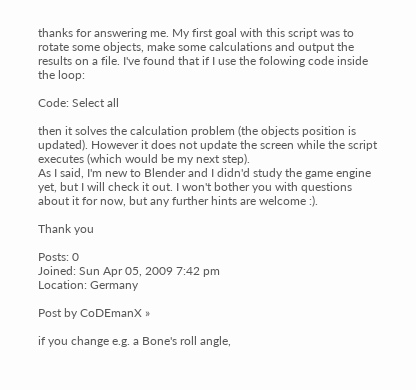thanks for answering me. My first goal with this script was to rotate some objects, make some calculations and output the results on a file. I've found that if I use the folowing code inside the loop:

Code: Select all

then it solves the calculation problem (the objects position is updated). However it does not update the screen while the script executes (which would be my next step).
As I said, I'm new to Blender and I didn'd study the game engine yet, but I will check it out. I won't bother you with questions about it for now, but any further hints are welcome :).

Thank you

Posts: 0
Joined: Sun Apr 05, 2009 7:42 pm
Location: Germany

Post by CoDEmanX »

if you change e.g. a Bone's roll angle,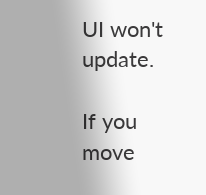UI won't update.

If you move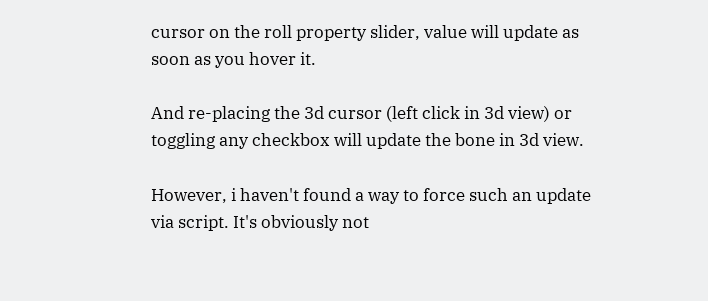cursor on the roll property slider, value will update as soon as you hover it.

And re-placing the 3d cursor (left click in 3d view) or toggling any checkbox will update the bone in 3d view.

However, i haven't found a way to force such an update via script. It's obviously not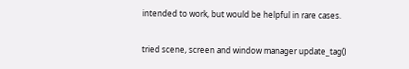intended to work, but would be helpful in rare cases.

tried scene, screen and window manager update_tag()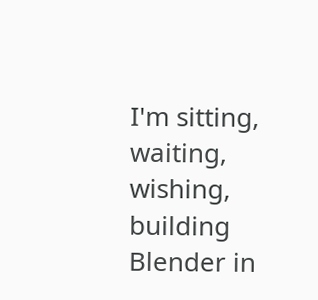I'm sitting, waiting, wishing, building Blender in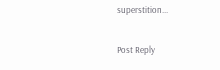superstition...

Post Reply